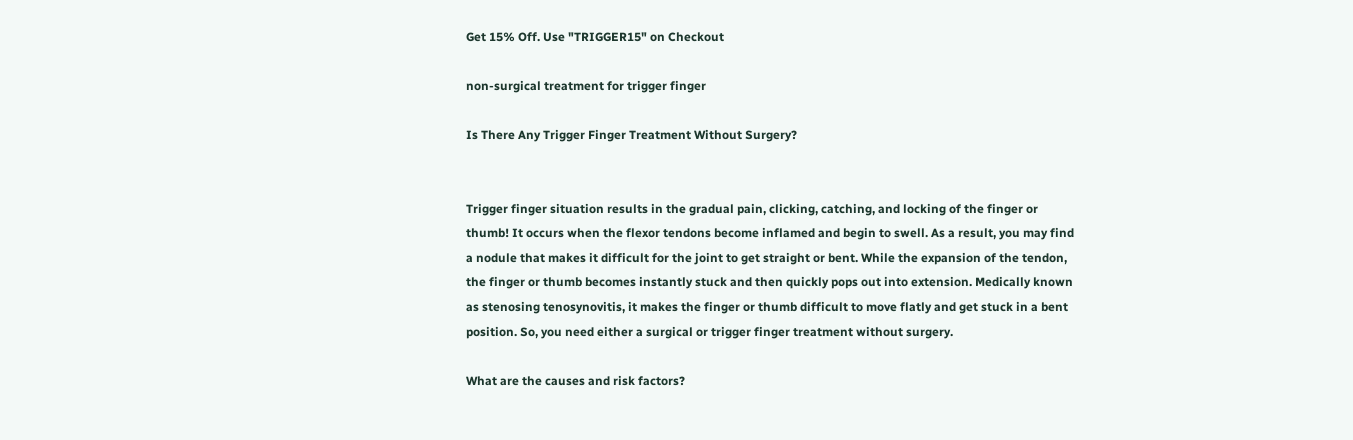Get 15% Off. Use "TRIGGER15" on Checkout

non-surgical treatment for trigger finger

Is There Any Trigger Finger Treatment Without Surgery?


Trigger finger situation results in the gradual pain, clicking, catching, and locking of the finger or thumb! It occurs when the flexor tendons become inflamed and begin to swell. As a result, you may find a nodule that makes it difficult for the joint to get straight or bent. While the expansion of the tendon, the finger or thumb becomes instantly stuck and then quickly pops out into extension. Medically known as stenosing tenosynovitis, it makes the finger or thumb difficult to move flatly and get stuck in a bent position. So, you need either a surgical or trigger finger treatment without surgery.

What are the causes and risk factors?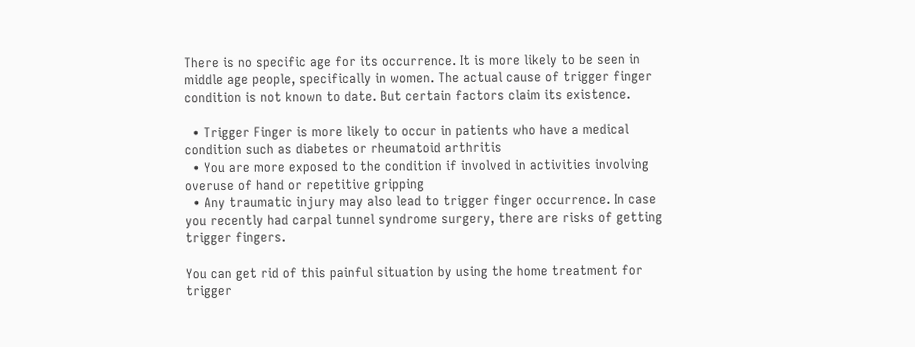There is no specific age for its occurrence. It is more likely to be seen in middle age people, specifically in women. The actual cause of trigger finger condition is not known to date. But certain factors claim its existence.

  • Trigger Finger is more likely to occur in patients who have a medical condition such as diabetes or rheumatoid arthritis
  • You are more exposed to the condition if involved in activities involving overuse of hand or repetitive gripping
  • Any traumatic injury may also lead to trigger finger occurrence. In case you recently had carpal tunnel syndrome surgery, there are risks of getting trigger fingers.

You can get rid of this painful situation by using the home treatment for trigger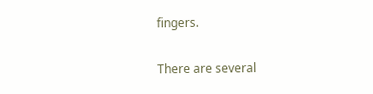fingers.

There are several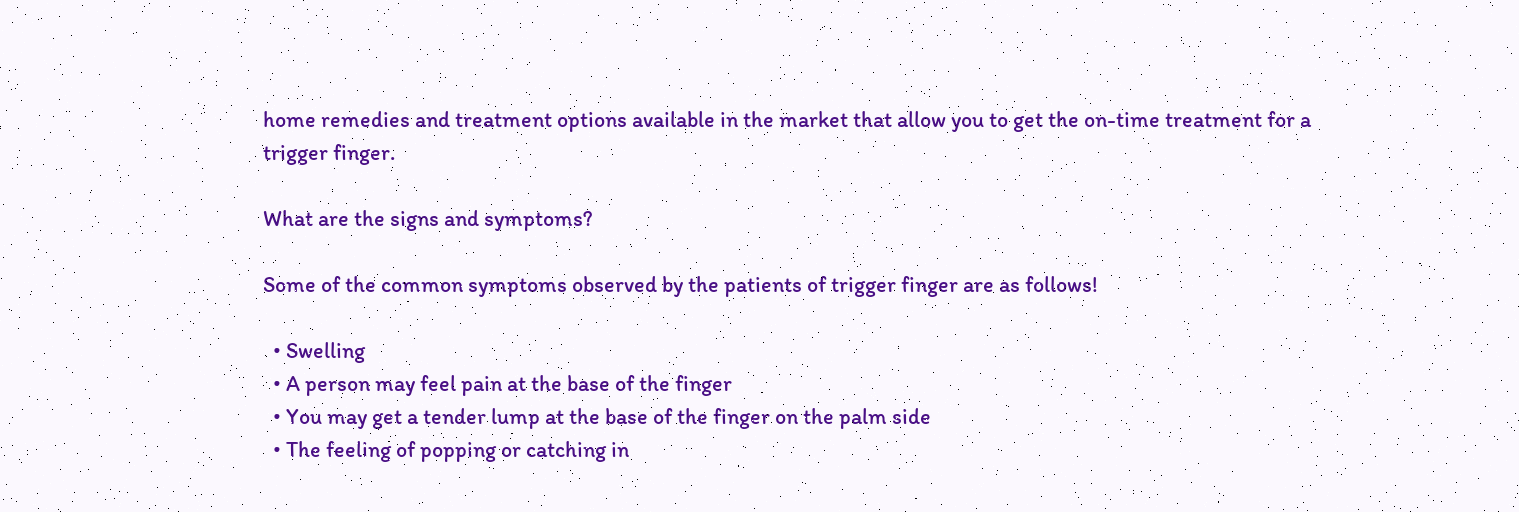home remedies and treatment options available in the market that allow you to get the on-time treatment for a trigger finger.

What are the signs and symptoms?

Some of the common symptoms observed by the patients of trigger finger are as follows!

  • Swelling
  • A person may feel pain at the base of the finger
  • You may get a tender lump at the base of the finger on the palm side
  • The feeling of popping or catching in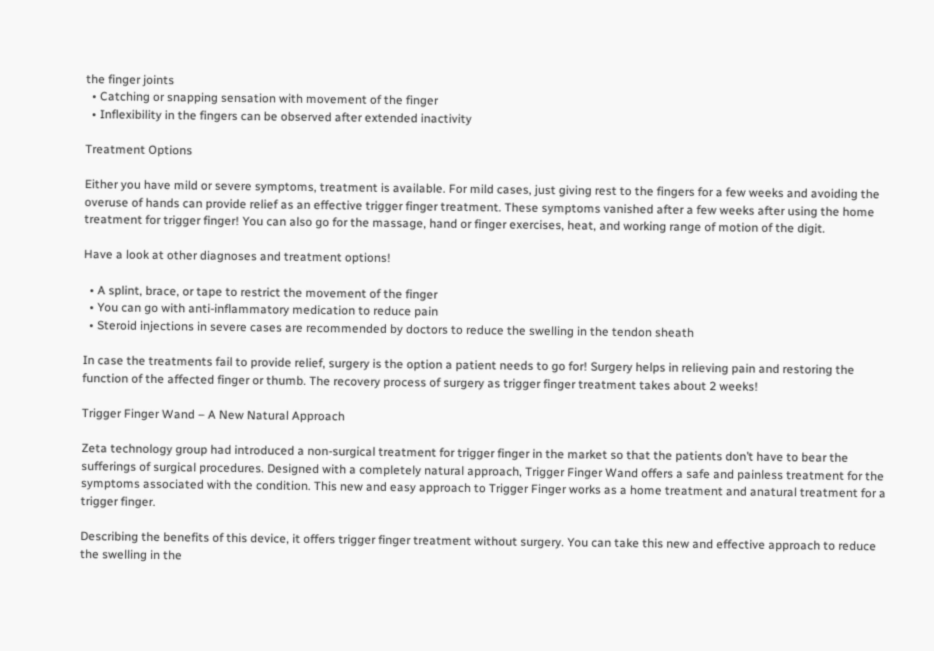the finger joints
  • Catching or snapping sensation with movement of the finger
  • Inflexibility in the fingers can be observed after extended inactivity

Treatment Options

Either you have mild or severe symptoms, treatment is available. For mild cases, just giving rest to the fingers for a few weeks and avoiding the overuse of hands can provide relief as an effective trigger finger treatment. These symptoms vanished after a few weeks after using the home treatment for trigger finger! You can also go for the massage, hand or finger exercises, heat, and working range of motion of the digit.

Have a look at other diagnoses and treatment options!

  • A splint, brace, or tape to restrict the movement of the finger
  • You can go with anti-inflammatory medication to reduce pain
  • Steroid injections in severe cases are recommended by doctors to reduce the swelling in the tendon sheath

In case the treatments fail to provide relief, surgery is the option a patient needs to go for! Surgery helps in relieving pain and restoring the function of the affected finger or thumb. The recovery process of surgery as trigger finger treatment takes about 2 weeks!

Trigger Finger Wand – A New Natural Approach

Zeta technology group had introduced a non-surgical treatment for trigger finger in the market so that the patients don’t have to bear the sufferings of surgical procedures. Designed with a completely natural approach, Trigger Finger Wand offers a safe and painless treatment for the symptoms associated with the condition. This new and easy approach to Trigger Finger works as a home treatment and anatural treatment for a trigger finger.

Describing the benefits of this device, it offers trigger finger treatment without surgery. You can take this new and effective approach to reduce the swelling in the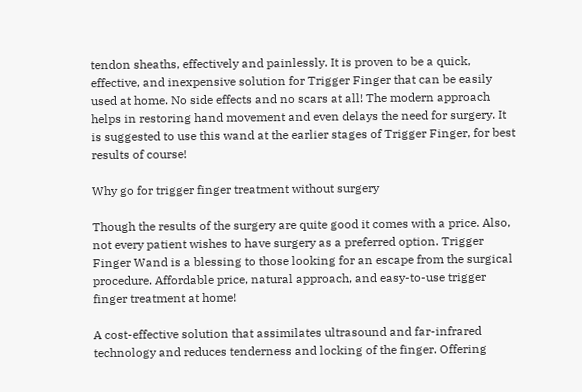tendon sheaths, effectively and painlessly. It is proven to be a quick, effective, and inexpensive solution for Trigger Finger that can be easily used at home. No side effects and no scars at all! The modern approach helps in restoring hand movement and even delays the need for surgery. It is suggested to use this wand at the earlier stages of Trigger Finger, for best results of course!

Why go for trigger finger treatment without surgery

Though the results of the surgery are quite good it comes with a price. Also, not every patient wishes to have surgery as a preferred option. Trigger Finger Wand is a blessing to those looking for an escape from the surgical procedure. Affordable price, natural approach, and easy-to-use trigger finger treatment at home!

A cost-effective solution that assimilates ultrasound and far-infrared technology and reduces tenderness and locking of the finger. Offering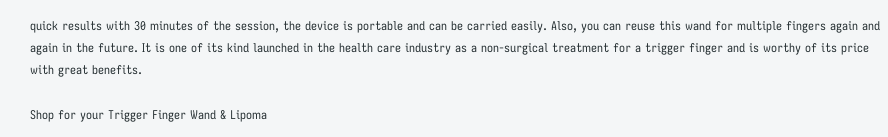quick results with 30 minutes of the session, the device is portable and can be carried easily. Also, you can reuse this wand for multiple fingers again and again in the future. It is one of its kind launched in the health care industry as a non-surgical treatment for a trigger finger and is worthy of its price with great benefits.

Shop for your Trigger Finger Wand & Lipoma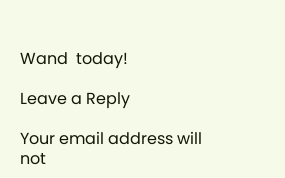Wand  today!

Leave a Reply

Your email address will not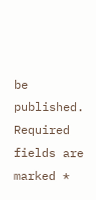be published. Required fields are marked *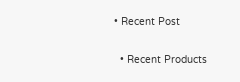• Recent Post

  • Recent Products